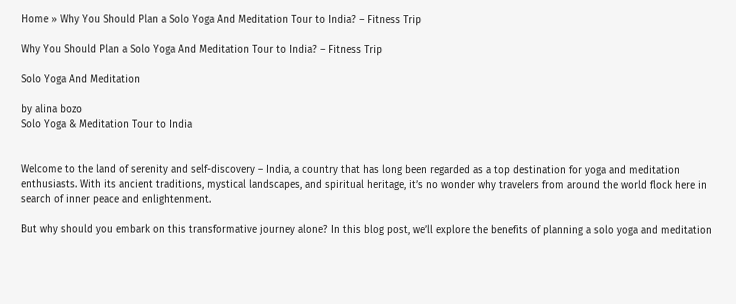Home » Why You Should Plan a Solo Yoga And Meditation Tour to India? – Fitness Trip

Why You Should Plan a Solo Yoga And Meditation Tour to India? – Fitness Trip

Solo Yoga And Meditation

by alina bozo
Solo Yoga & Meditation Tour to India


Welcome to the land of serenity and self-discovery – India, a country that has long been regarded as a top destination for yoga and meditation enthusiasts. With its ancient traditions, mystical landscapes, and spiritual heritage, it’s no wonder why travelers from around the world flock here in search of inner peace and enlightenment.

But why should you embark on this transformative journey alone? In this blog post, we’ll explore the benefits of planning a solo yoga and meditation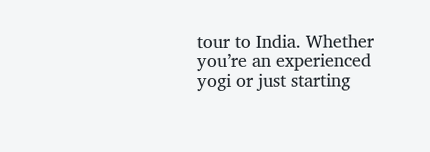tour to India. Whether you’re an experienced yogi or just starting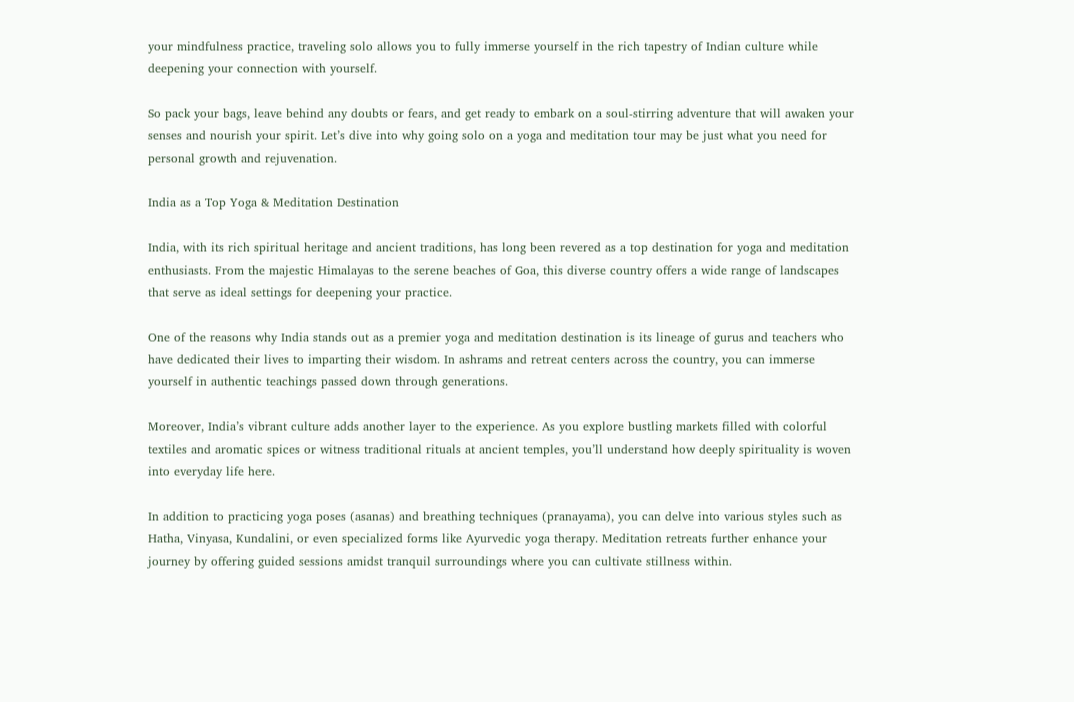your mindfulness practice, traveling solo allows you to fully immerse yourself in the rich tapestry of Indian culture while deepening your connection with yourself.

So pack your bags, leave behind any doubts or fears, and get ready to embark on a soul-stirring adventure that will awaken your senses and nourish your spirit. Let’s dive into why going solo on a yoga and meditation tour may be just what you need for personal growth and rejuvenation.

India as a Top Yoga & Meditation Destination

India, with its rich spiritual heritage and ancient traditions, has long been revered as a top destination for yoga and meditation enthusiasts. From the majestic Himalayas to the serene beaches of Goa, this diverse country offers a wide range of landscapes that serve as ideal settings for deepening your practice.

One of the reasons why India stands out as a premier yoga and meditation destination is its lineage of gurus and teachers who have dedicated their lives to imparting their wisdom. In ashrams and retreat centers across the country, you can immerse yourself in authentic teachings passed down through generations.

Moreover, India’s vibrant culture adds another layer to the experience. As you explore bustling markets filled with colorful textiles and aromatic spices or witness traditional rituals at ancient temples, you’ll understand how deeply spirituality is woven into everyday life here.

In addition to practicing yoga poses (asanas) and breathing techniques (pranayama), you can delve into various styles such as Hatha, Vinyasa, Kundalini, or even specialized forms like Ayurvedic yoga therapy. Meditation retreats further enhance your journey by offering guided sessions amidst tranquil surroundings where you can cultivate stillness within.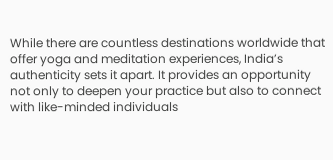While there are countless destinations worldwide that offer yoga and meditation experiences, India’s authenticity sets it apart. It provides an opportunity not only to deepen your practice but also to connect with like-minded individuals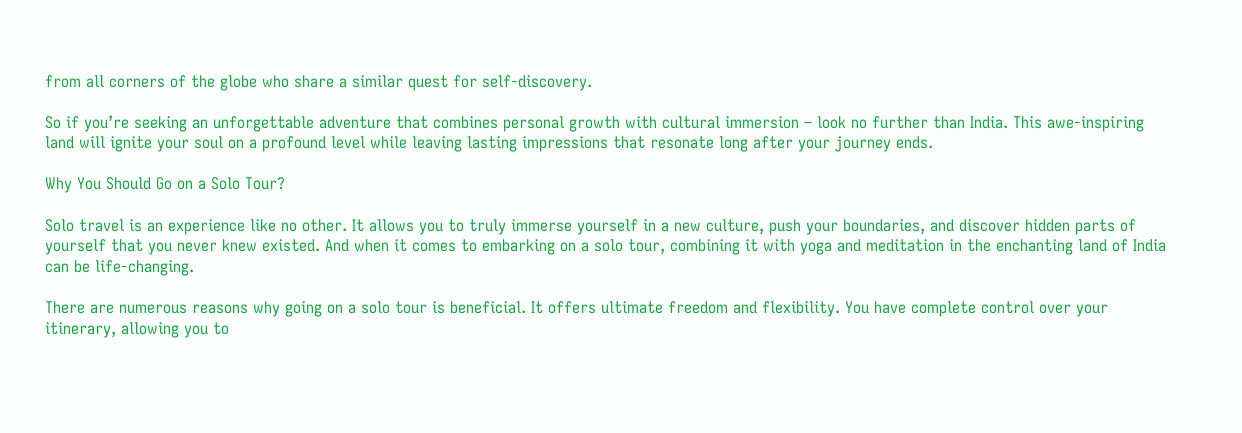from all corners of the globe who share a similar quest for self-discovery.

So if you’re seeking an unforgettable adventure that combines personal growth with cultural immersion – look no further than India. This awe-inspiring land will ignite your soul on a profound level while leaving lasting impressions that resonate long after your journey ends.

Why You Should Go on a Solo Tour?

Solo travel is an experience like no other. It allows you to truly immerse yourself in a new culture, push your boundaries, and discover hidden parts of yourself that you never knew existed. And when it comes to embarking on a solo tour, combining it with yoga and meditation in the enchanting land of India can be life-changing.

There are numerous reasons why going on a solo tour is beneficial. It offers ultimate freedom and flexibility. You have complete control over your itinerary, allowing you to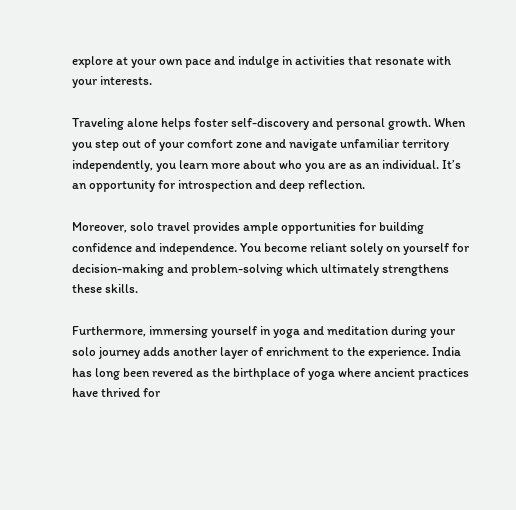explore at your own pace and indulge in activities that resonate with your interests.

Traveling alone helps foster self-discovery and personal growth. When you step out of your comfort zone and navigate unfamiliar territory independently, you learn more about who you are as an individual. It’s an opportunity for introspection and deep reflection.

Moreover, solo travel provides ample opportunities for building confidence and independence. You become reliant solely on yourself for decision-making and problem-solving which ultimately strengthens these skills.

Furthermore, immersing yourself in yoga and meditation during your solo journey adds another layer of enrichment to the experience. India has long been revered as the birthplace of yoga where ancient practices have thrived for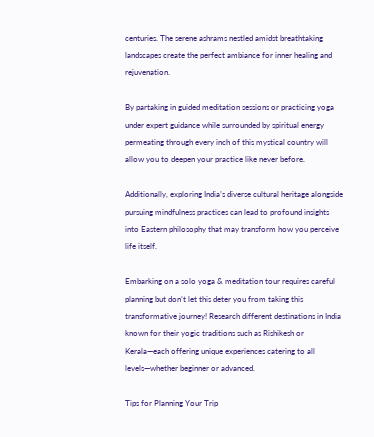centuries. The serene ashrams nestled amidst breathtaking landscapes create the perfect ambiance for inner healing and rejuvenation.

By partaking in guided meditation sessions or practicing yoga under expert guidance while surrounded by spiritual energy permeating through every inch of this mystical country will allow you to deepen your practice like never before.

Additionally, exploring India’s diverse cultural heritage alongside pursuing mindfulness practices can lead to profound insights into Eastern philosophy that may transform how you perceive life itself.

Embarking on a solo yoga & meditation tour requires careful planning but don’t let this deter you from taking this transformative journey! Research different destinations in India known for their yogic traditions such as Rishikesh or Kerala—each offering unique experiences catering to all levels—whether beginner or advanced.

Tips for Planning Your Trip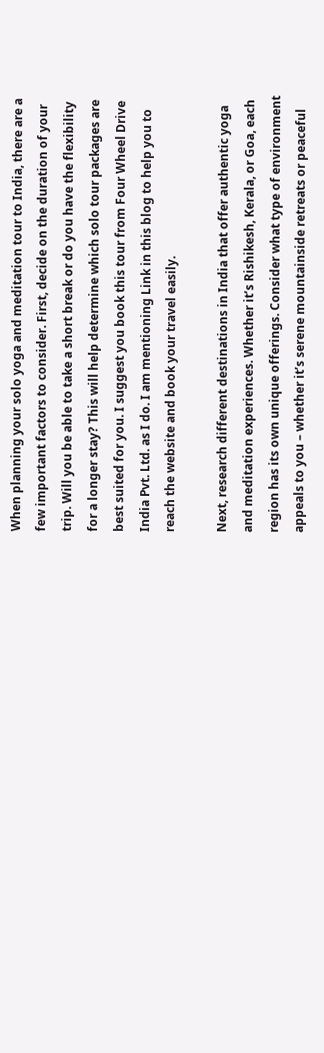When planning your solo yoga and meditation tour to India, there are a few important factors to consider. First, decide on the duration of your trip. Will you be able to take a short break or do you have the flexibility for a longer stay? This will help determine which solo tour packages are best suited for you. I suggest you book this tour from Four Wheel Drive India Pvt. Ltd. as I do. I am mentioning Link in this blog to help you to reach the website and book your travel easily.

Next, research different destinations in India that offer authentic yoga and meditation experiences. Whether it’s Rishikesh, Kerala, or Goa, each region has its own unique offerings. Consider what type of environment appeals to you – whether it’s serene mountainside retreats or peaceful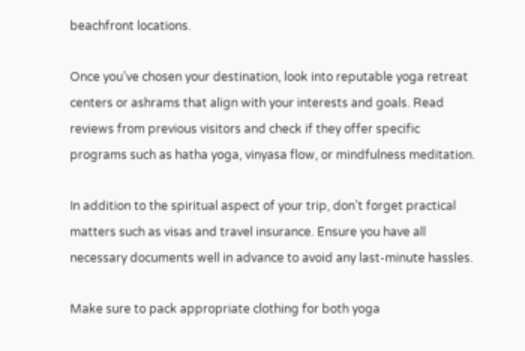beachfront locations.

Once you’ve chosen your destination, look into reputable yoga retreat centers or ashrams that align with your interests and goals. Read reviews from previous visitors and check if they offer specific programs such as hatha yoga, vinyasa flow, or mindfulness meditation.

In addition to the spiritual aspect of your trip, don’t forget practical matters such as visas and travel insurance. Ensure you have all necessary documents well in advance to avoid any last-minute hassles.

Make sure to pack appropriate clothing for both yoga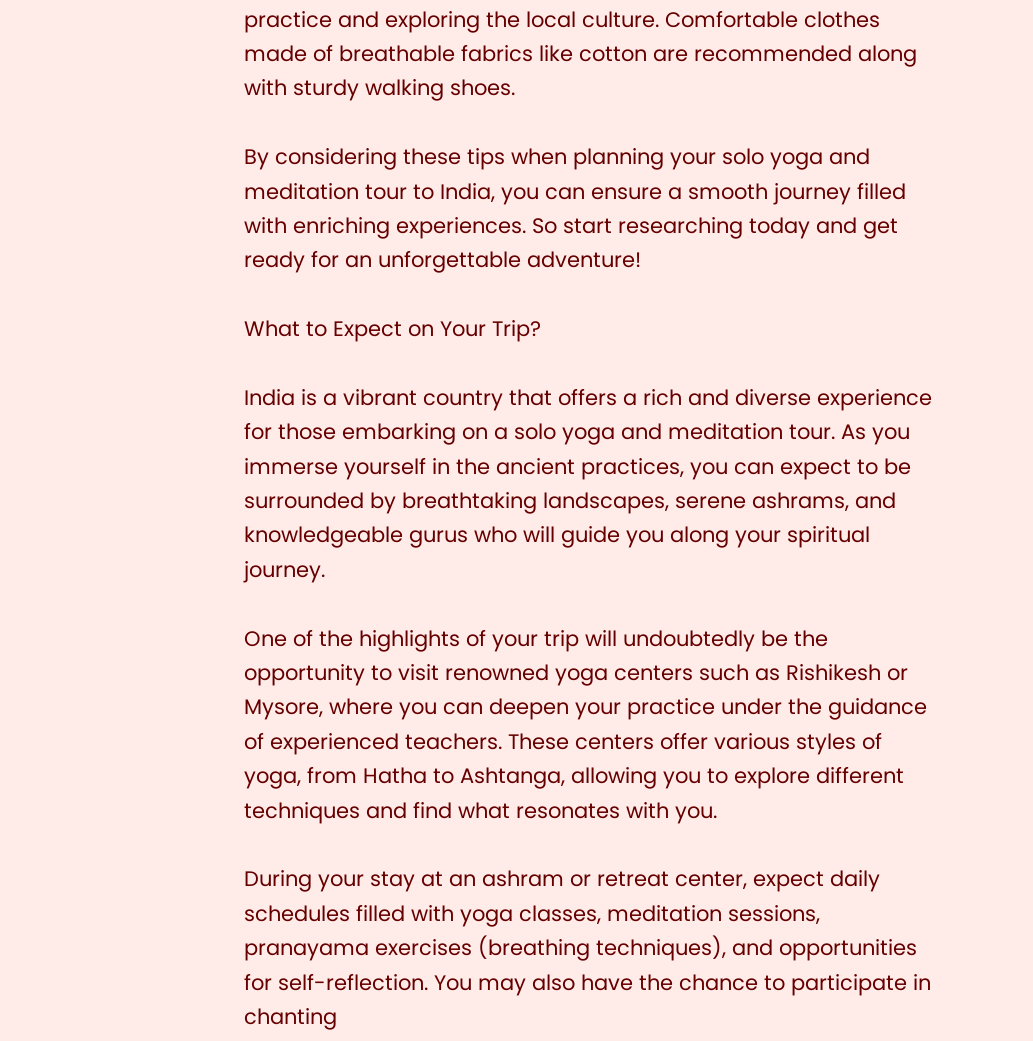practice and exploring the local culture. Comfortable clothes made of breathable fabrics like cotton are recommended along with sturdy walking shoes.

By considering these tips when planning your solo yoga and meditation tour to India, you can ensure a smooth journey filled with enriching experiences. So start researching today and get ready for an unforgettable adventure!

What to Expect on Your Trip?

India is a vibrant country that offers a rich and diverse experience for those embarking on a solo yoga and meditation tour. As you immerse yourself in the ancient practices, you can expect to be surrounded by breathtaking landscapes, serene ashrams, and knowledgeable gurus who will guide you along your spiritual journey.

One of the highlights of your trip will undoubtedly be the opportunity to visit renowned yoga centers such as Rishikesh or Mysore, where you can deepen your practice under the guidance of experienced teachers. These centers offer various styles of yoga, from Hatha to Ashtanga, allowing you to explore different techniques and find what resonates with you.

During your stay at an ashram or retreat center, expect daily schedules filled with yoga classes, meditation sessions, pranayama exercises (breathing techniques), and opportunities for self-reflection. You may also have the chance to participate in chanting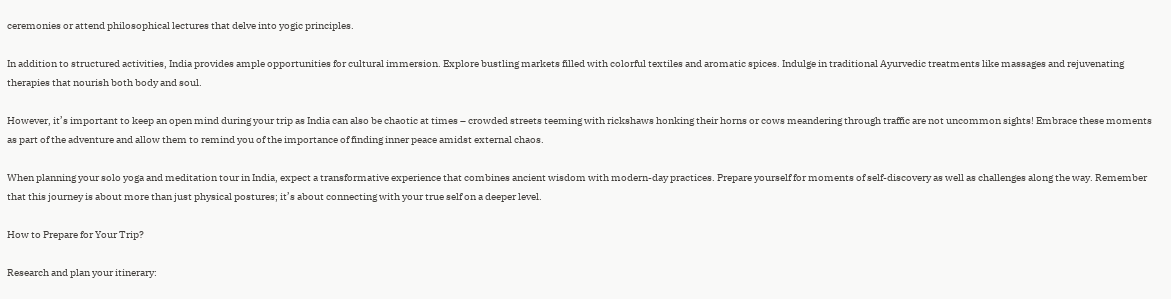ceremonies or attend philosophical lectures that delve into yogic principles.

In addition to structured activities, India provides ample opportunities for cultural immersion. Explore bustling markets filled with colorful textiles and aromatic spices. Indulge in traditional Ayurvedic treatments like massages and rejuvenating therapies that nourish both body and soul.

However, it’s important to keep an open mind during your trip as India can also be chaotic at times – crowded streets teeming with rickshaws honking their horns or cows meandering through traffic are not uncommon sights! Embrace these moments as part of the adventure and allow them to remind you of the importance of finding inner peace amidst external chaos.

When planning your solo yoga and meditation tour in India, expect a transformative experience that combines ancient wisdom with modern-day practices. Prepare yourself for moments of self-discovery as well as challenges along the way. Remember that this journey is about more than just physical postures; it’s about connecting with your true self on a deeper level.

How to Prepare for Your Trip?

Research and plan your itinerary: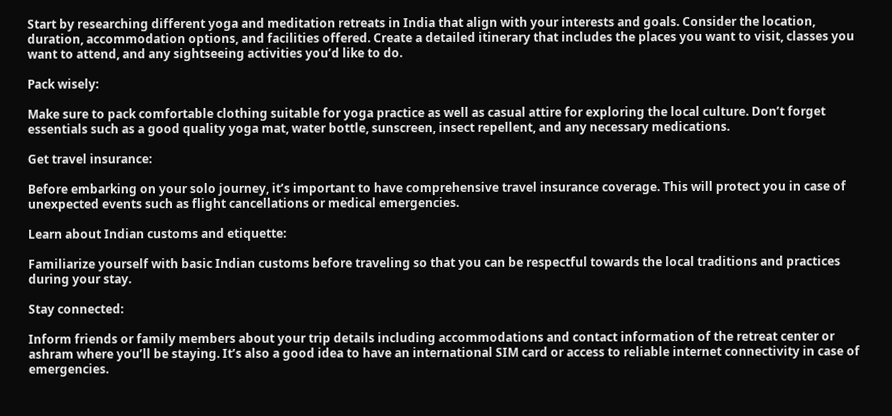Start by researching different yoga and meditation retreats in India that align with your interests and goals. Consider the location, duration, accommodation options, and facilities offered. Create a detailed itinerary that includes the places you want to visit, classes you want to attend, and any sightseeing activities you’d like to do.

Pack wisely:

Make sure to pack comfortable clothing suitable for yoga practice as well as casual attire for exploring the local culture. Don’t forget essentials such as a good quality yoga mat, water bottle, sunscreen, insect repellent, and any necessary medications.

Get travel insurance:

Before embarking on your solo journey, it’s important to have comprehensive travel insurance coverage. This will protect you in case of unexpected events such as flight cancellations or medical emergencies.

Learn about Indian customs and etiquette:

Familiarize yourself with basic Indian customs before traveling so that you can be respectful towards the local traditions and practices during your stay.

Stay connected:

Inform friends or family members about your trip details including accommodations and contact information of the retreat center or ashram where you’ll be staying. It’s also a good idea to have an international SIM card or access to reliable internet connectivity in case of emergencies.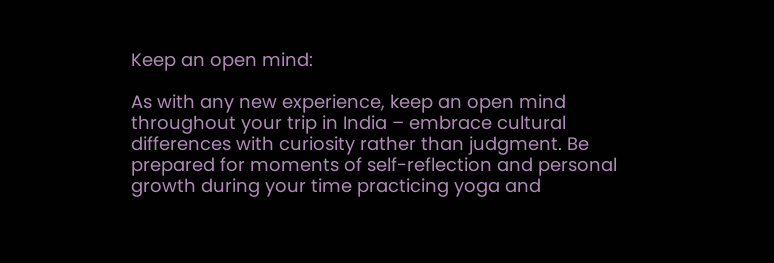Keep an open mind:

As with any new experience, keep an open mind throughout your trip in India – embrace cultural differences with curiosity rather than judgment. Be prepared for moments of self-reflection and personal growth during your time practicing yoga and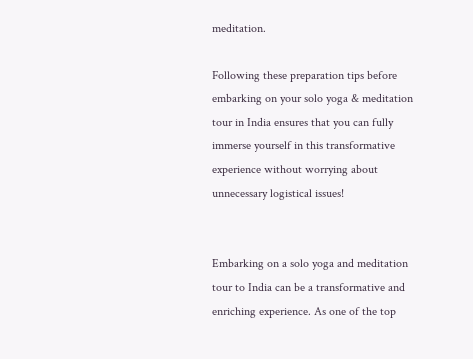meditation.

Following these preparation tips before embarking on your solo yoga & meditation tour in India ensures that you can fully immerse yourself in this transformative experience without worrying about unnecessary logistical issues!


Embarking on a solo yoga and meditation tour to India can be a transformative and enriching experience. As one of the top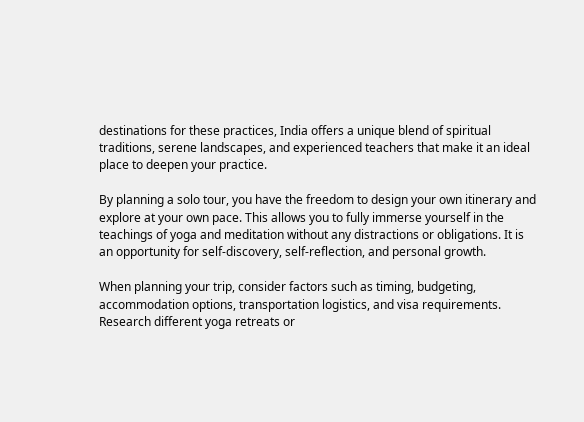destinations for these practices, India offers a unique blend of spiritual traditions, serene landscapes, and experienced teachers that make it an ideal place to deepen your practice.

By planning a solo tour, you have the freedom to design your own itinerary and explore at your own pace. This allows you to fully immerse yourself in the teachings of yoga and meditation without any distractions or obligations. It is an opportunity for self-discovery, self-reflection, and personal growth.

When planning your trip, consider factors such as timing, budgeting, accommodation options, transportation logistics, and visa requirements. Research different yoga retreats or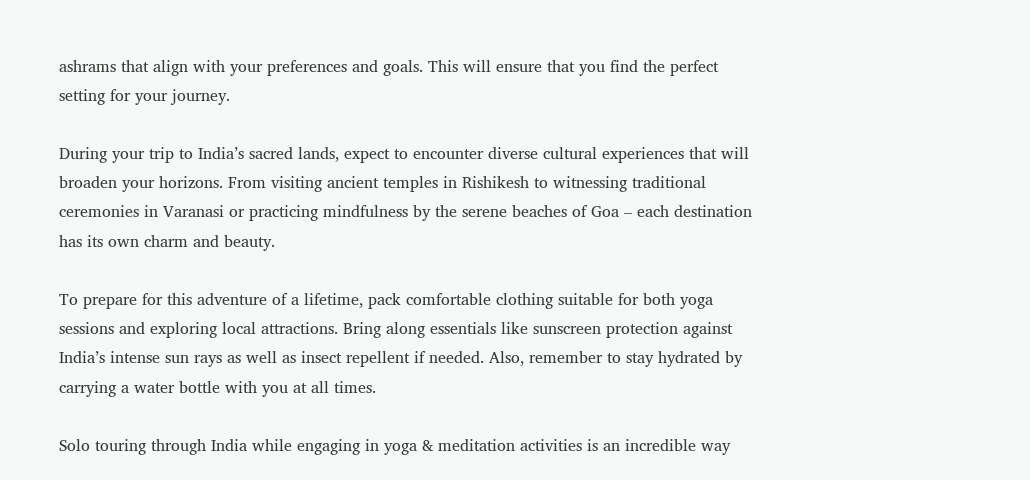ashrams that align with your preferences and goals. This will ensure that you find the perfect setting for your journey.

During your trip to India’s sacred lands, expect to encounter diverse cultural experiences that will broaden your horizons. From visiting ancient temples in Rishikesh to witnessing traditional ceremonies in Varanasi or practicing mindfulness by the serene beaches of Goa – each destination has its own charm and beauty.

To prepare for this adventure of a lifetime, pack comfortable clothing suitable for both yoga sessions and exploring local attractions. Bring along essentials like sunscreen protection against India’s intense sun rays as well as insect repellent if needed. Also, remember to stay hydrated by carrying a water bottle with you at all times.

Solo touring through India while engaging in yoga & meditation activities is an incredible way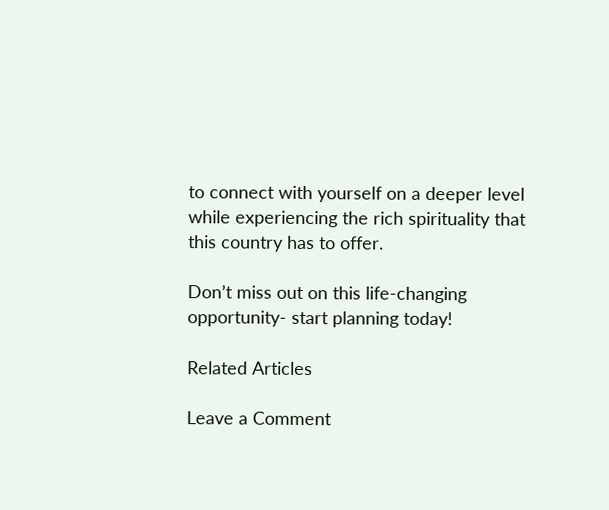to connect with yourself on a deeper level while experiencing the rich spirituality that this country has to offer.

Don’t miss out on this life-changing opportunity- start planning today!

Related Articles

Leave a Comment